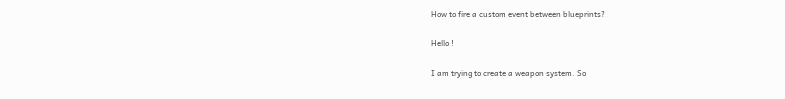How to fire a custom event between blueprints?

Hello !

I am trying to create a weapon system. So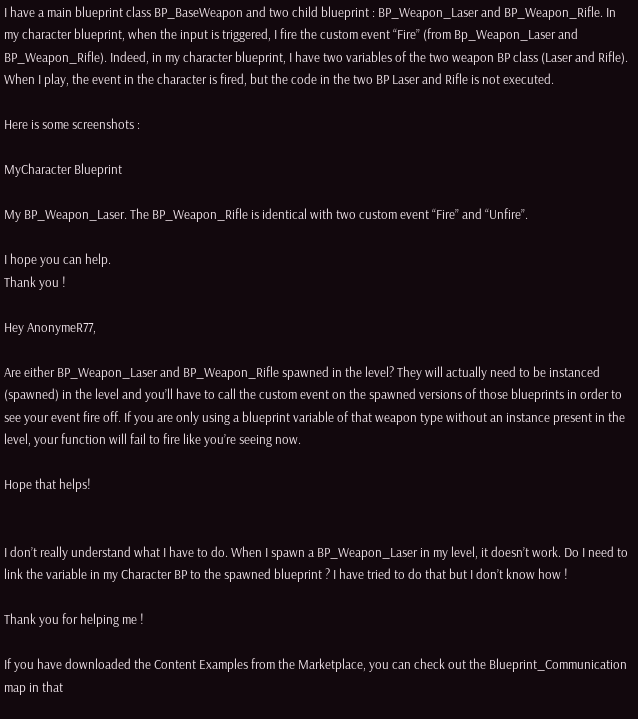I have a main blueprint class BP_BaseWeapon and two child blueprint : BP_Weapon_Laser and BP_Weapon_Rifle. In my character blueprint, when the input is triggered, I fire the custom event “Fire” (from Bp_Weapon_Laser and BP_Weapon_Rifle). Indeed, in my character blueprint, I have two variables of the two weapon BP class (Laser and Rifle).
When I play, the event in the character is fired, but the code in the two BP Laser and Rifle is not executed.

Here is some screenshots :

MyCharacter Blueprint

My BP_Weapon_Laser. The BP_Weapon_Rifle is identical with two custom event “Fire” and “Unfire”.

I hope you can help.
Thank you !

Hey AnonymeR77,

Are either BP_Weapon_Laser and BP_Weapon_Rifle spawned in the level? They will actually need to be instanced (spawned) in the level and you’ll have to call the custom event on the spawned versions of those blueprints in order to see your event fire off. If you are only using a blueprint variable of that weapon type without an instance present in the level, your function will fail to fire like you’re seeing now.

Hope that helps!


I don’t really understand what I have to do. When I spawn a BP_Weapon_Laser in my level, it doesn’t work. Do I need to link the variable in my Character BP to the spawned blueprint ? I have tried to do that but I don’t know how !

Thank you for helping me !

If you have downloaded the Content Examples from the Marketplace, you can check out the Blueprint_Communication map in that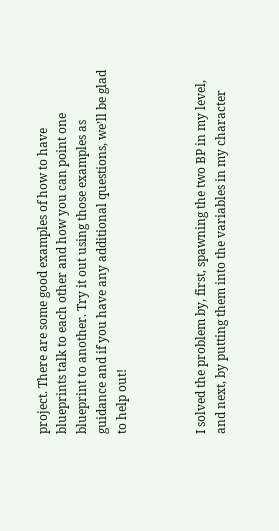project. There are some good examples of how to have blueprints talk to each other and how you can point one blueprint to another. Try it out using those examples as guidance and if you have any additional questions, we’ll be glad to help out!



I solved the problem by, first, spawning the two BP in my level, and next, by putting them into the variables in my character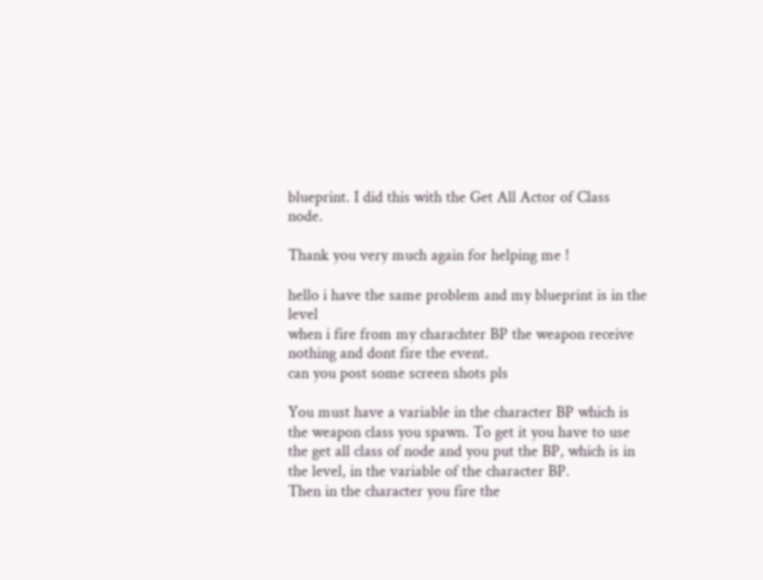blueprint. I did this with the Get All Actor of Class node.

Thank you very much again for helping me !

hello i have the same problem and my blueprint is in the level
when i fire from my charachter BP the weapon receive nothing and dont fire the event.
can you post some screen shots pls

You must have a variable in the character BP which is the weapon class you spawn. To get it you have to use the get all class of node and you put the BP, which is in the level, in the variable of the character BP.
Then in the character you fire the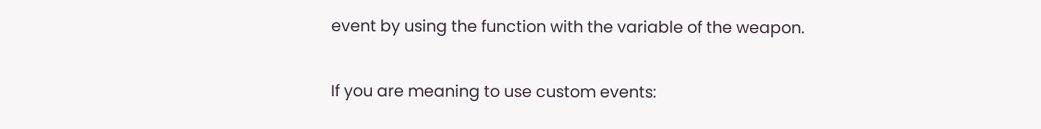event by using the function with the variable of the weapon.

If you are meaning to use custom events: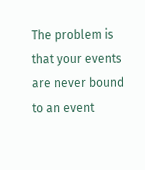The problem is that your events are never bound to an event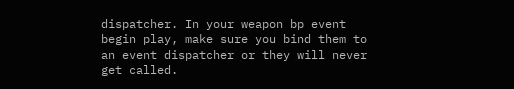dispatcher. In your weapon bp event begin play, make sure you bind them to an event dispatcher or they will never get called.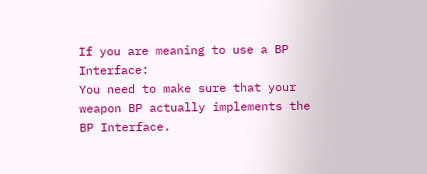If you are meaning to use a BP Interface:
You need to make sure that your weapon BP actually implements the BP Interface.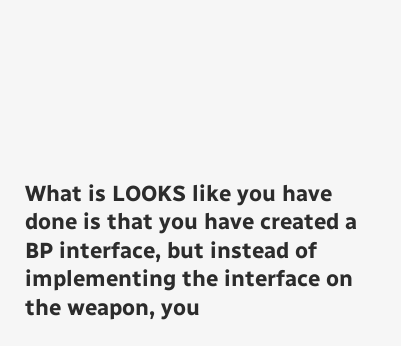What is LOOKS like you have done is that you have created a BP interface, but instead of implementing the interface on the weapon, you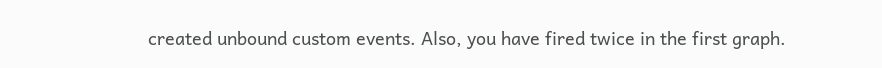created unbound custom events. Also, you have fired twice in the first graph.